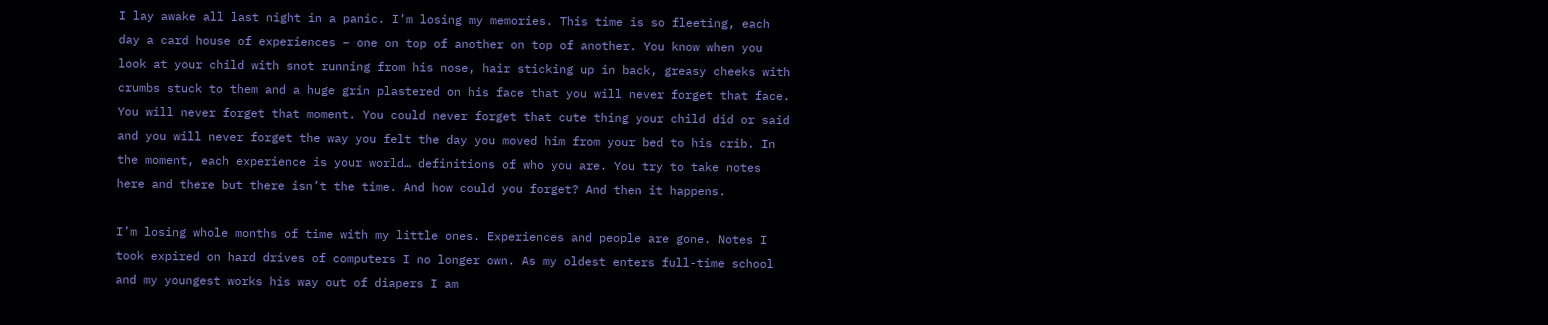I lay awake all last night in a panic. I’m losing my memories. This time is so fleeting, each day a card house of experiences – one on top of another on top of another. You know when you look at your child with snot running from his nose, hair sticking up in back, greasy cheeks with crumbs stuck to them and a huge grin plastered on his face that you will never forget that face. You will never forget that moment. You could never forget that cute thing your child did or said and you will never forget the way you felt the day you moved him from your bed to his crib. In the moment, each experience is your world… definitions of who you are. You try to take notes here and there but there isn’t the time. And how could you forget? And then it happens.

I’m losing whole months of time with my little ones. Experiences and people are gone. Notes I took expired on hard drives of computers I no longer own. As my oldest enters full-time school and my youngest works his way out of diapers I am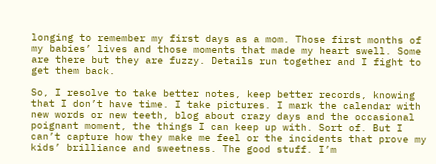longing to remember my first days as a mom. Those first months of my babies’ lives and those moments that made my heart swell. Some are there but they are fuzzy. Details run together and I fight to get them back.

So, I resolve to take better notes, keep better records, knowing that I don’t have time. I take pictures. I mark the calendar with new words or new teeth, blog about crazy days and the occasional poignant moment, the things I can keep up with. Sort of. But I can’t capture how they make me feel or the incidents that prove my kids’ brilliance and sweetness. The good stuff. I’m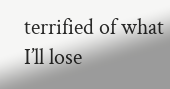terrified of what I’ll lose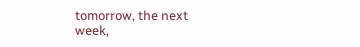tomorrow, the next week,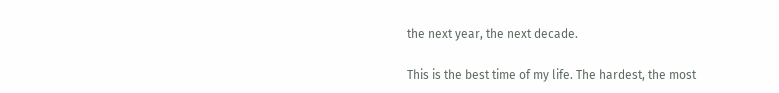the next year, the next decade.

This is the best time of my life. The hardest, the most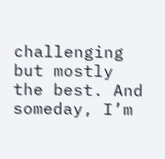challenging but mostly the best. And someday, I’m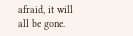afraid, it will all be gone.